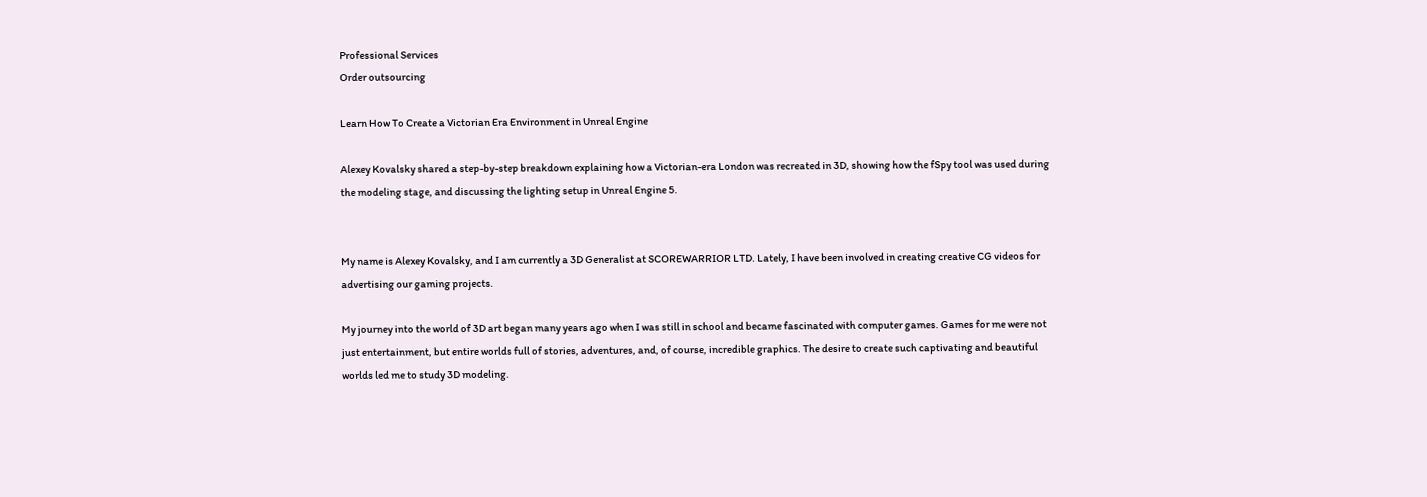Professional Services
Order outsourcing

Learn How To Create a Victorian Era Environment in Unreal Engine

Alexey Kovalsky shared a step-by-step breakdown explaining how a Victorian-era London was recreated in 3D, showing how the fSpy tool was used during the modeling stage, and discussing the lighting setup in Unreal Engine 5.


My name is Alexey Kovalsky, and I am currently a 3D Generalist at SCOREWARRIOR LTD. Lately, I have been involved in creating creative CG videos for advertising our gaming projects.

My journey into the world of 3D art began many years ago when I was still in school and became fascinated with computer games. Games for me were not just entertainment, but entire worlds full of stories, adventures, and, of course, incredible graphics. The desire to create such captivating and beautiful worlds led me to study 3D modeling.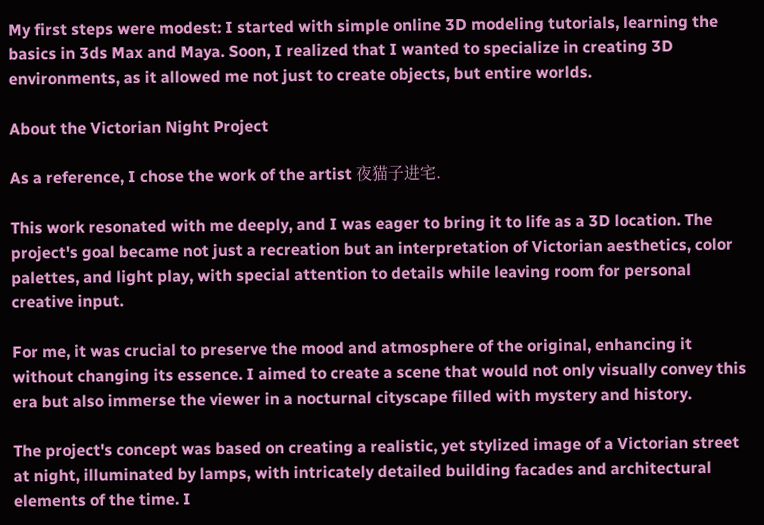My first steps were modest: I started with simple online 3D modeling tutorials, learning the basics in 3ds Max and Maya. Soon, I realized that I wanted to specialize in creating 3D environments, as it allowed me not just to create objects, but entire worlds.

About the Victorian Night Project

As a reference, I chose the work of the artist 夜猫子进宅.

This work resonated with me deeply, and I was eager to bring it to life as a 3D location. The project's goal became not just a recreation but an interpretation of Victorian aesthetics, color palettes, and light play, with special attention to details while leaving room for personal creative input.

For me, it was crucial to preserve the mood and atmosphere of the original, enhancing it without changing its essence. I aimed to create a scene that would not only visually convey this era but also immerse the viewer in a nocturnal cityscape filled with mystery and history.

The project's concept was based on creating a realistic, yet stylized image of a Victorian street at night, illuminated by lamps, with intricately detailed building facades and architectural elements of the time. I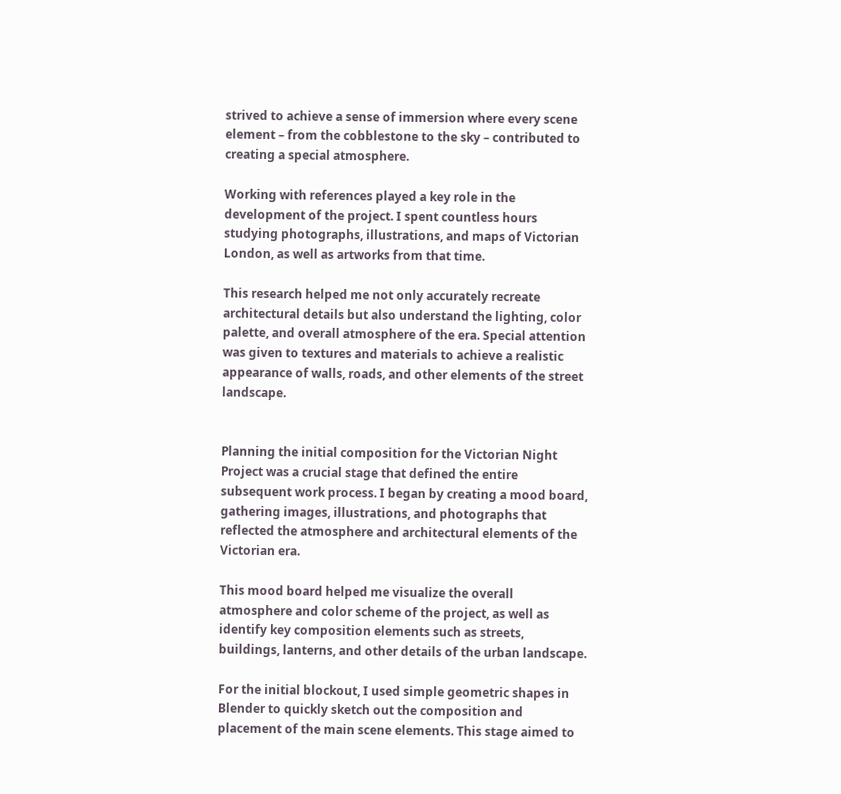strived to achieve a sense of immersion where every scene element – from the cobblestone to the sky – contributed to creating a special atmosphere.

Working with references played a key role in the development of the project. I spent countless hours studying photographs, illustrations, and maps of Victorian London, as well as artworks from that time.

This research helped me not only accurately recreate architectural details but also understand the lighting, color palette, and overall atmosphere of the era. Special attention was given to textures and materials to achieve a realistic appearance of walls, roads, and other elements of the street landscape.


Planning the initial composition for the Victorian Night Project was a crucial stage that defined the entire subsequent work process. I began by creating a mood board, gathering images, illustrations, and photographs that reflected the atmosphere and architectural elements of the Victorian era.

This mood board helped me visualize the overall atmosphere and color scheme of the project, as well as identify key composition elements such as streets, buildings, lanterns, and other details of the urban landscape.

For the initial blockout, I used simple geometric shapes in Blender to quickly sketch out the composition and placement of the main scene elements. This stage aimed to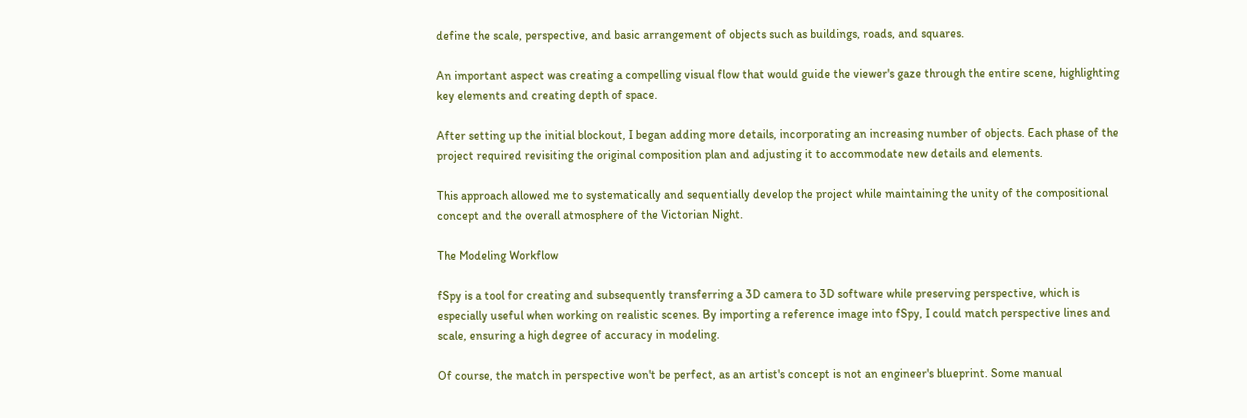define the scale, perspective, and basic arrangement of objects such as buildings, roads, and squares.

An important aspect was creating a compelling visual flow that would guide the viewer's gaze through the entire scene, highlighting key elements and creating depth of space.

After setting up the initial blockout, I began adding more details, incorporating an increasing number of objects. Each phase of the project required revisiting the original composition plan and adjusting it to accommodate new details and elements.

This approach allowed me to systematically and sequentially develop the project while maintaining the unity of the compositional concept and the overall atmosphere of the Victorian Night.

The Modeling Workflow

fSpy is a tool for creating and subsequently transferring a 3D camera to 3D software while preserving perspective, which is especially useful when working on realistic scenes. By importing a reference image into fSpy, I could match perspective lines and scale, ensuring a high degree of accuracy in modeling.

Of course, the match in perspective won't be perfect, as an artist's concept is not an engineer's blueprint. Some manual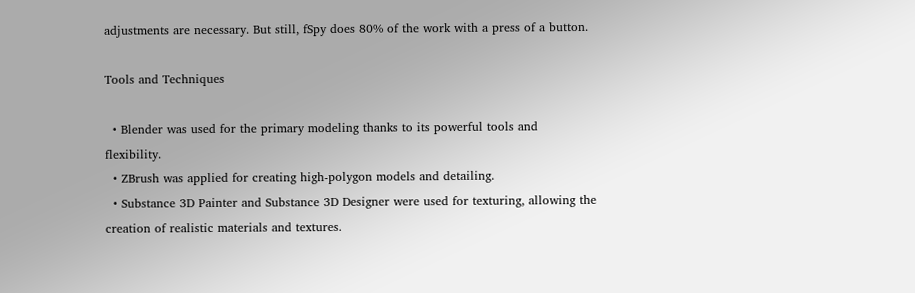adjustments are necessary. But still, fSpy does 80% of the work with a press of a button.

Tools and Techniques

  • Blender was used for the primary modeling thanks to its powerful tools and flexibility.
  • ZBrush was applied for creating high-polygon models and detailing.
  • Substance 3D Painter and Substance 3D Designer were used for texturing, allowing the creation of realistic materials and textures.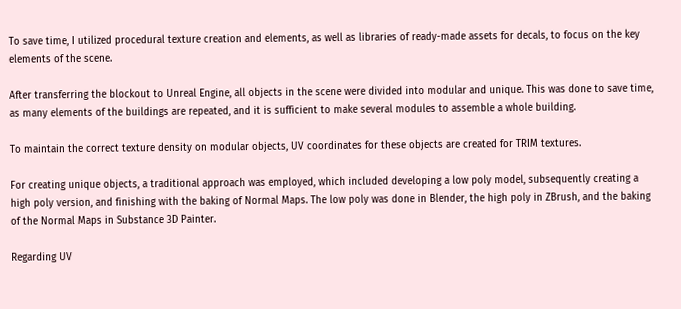To save time, I utilized procedural texture creation and elements, as well as libraries of ready-made assets for decals, to focus on the key elements of the scene.

After transferring the blockout to Unreal Engine, all objects in the scene were divided into modular and unique. This was done to save time, as many elements of the buildings are repeated, and it is sufficient to make several modules to assemble a whole building.

To maintain the correct texture density on modular objects, UV coordinates for these objects are created for TRIM textures.

For creating unique objects, a traditional approach was employed, which included developing a low poly model, subsequently creating a high poly version, and finishing with the baking of Normal Maps. The low poly was done in Blender, the high poly in ZBrush, and the baking of the Normal Maps in Substance 3D Painter.

Regarding UV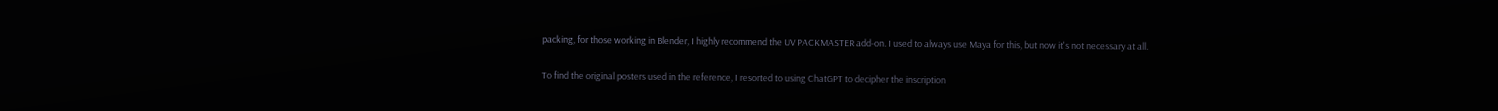packing, for those working in Blender, I highly recommend the UV PACKMASTER add-on. I used to always use Maya for this, but now it's not necessary at all.

To find the original posters used in the reference, I resorted to using ChatGPT to decipher the inscription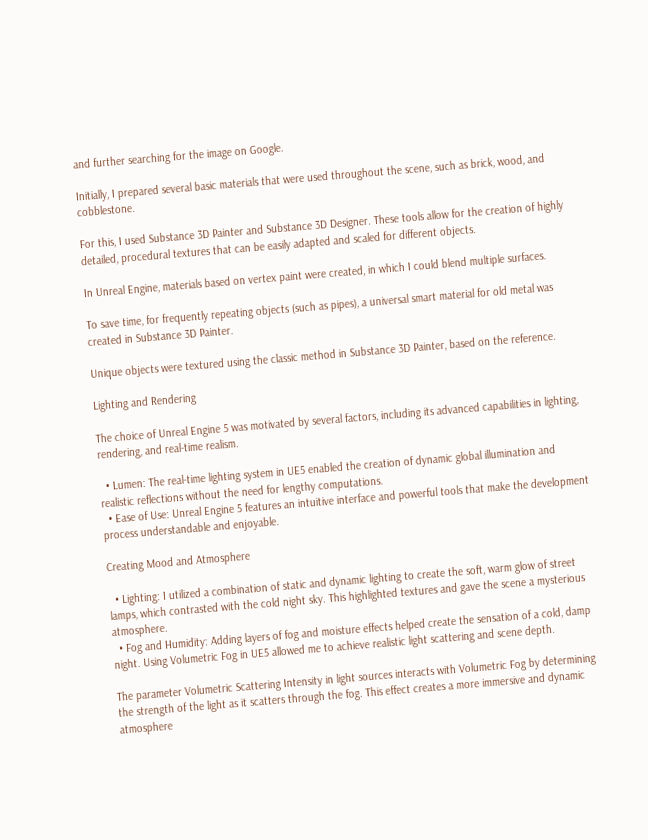and further searching for the image on Google.

Initially, I prepared several basic materials that were used throughout the scene, such as brick, wood, and cobblestone.

For this, I used Substance 3D Painter and Substance 3D Designer. These tools allow for the creation of highly detailed, procedural textures that can be easily adapted and scaled for different objects.

In Unreal Engine, materials based on vertex paint were created, in which I could blend multiple surfaces.

To save time, for frequently repeating objects (such as pipes), a universal smart material for old metal was created in Substance 3D Painter.

Unique objects were textured using the classic method in Substance 3D Painter, based on the reference.

Lighting and Rendering

The choice of Unreal Engine 5 was motivated by several factors, including its advanced capabilities in lighting, rendering, and real-time realism.

  • Lumen: The real-time lighting system in UE5 enabled the creation of dynamic global illumination and realistic reflections without the need for lengthy computations.
  • Ease of Use: Unreal Engine 5 features an intuitive interface and powerful tools that make the development process understandable and enjoyable.

Creating Mood and Atmosphere

  • Lighting: I utilized a combination of static and dynamic lighting to create the soft, warm glow of street lamps, which contrasted with the cold night sky. This highlighted textures and gave the scene a mysterious atmosphere.
  • Fog and Humidity: Adding layers of fog and moisture effects helped create the sensation of a cold, damp night. Using Volumetric Fog in UE5 allowed me to achieve realistic light scattering and scene depth.

The parameter Volumetric Scattering Intensity in light sources interacts with Volumetric Fog by determining the strength of the light as it scatters through the fog. This effect creates a more immersive and dynamic atmosphere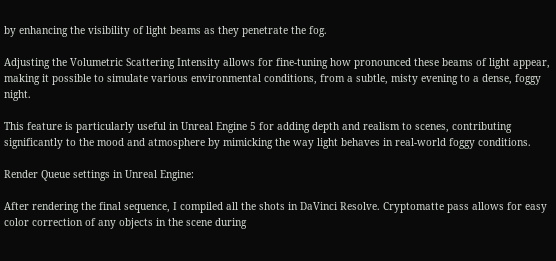by enhancing the visibility of light beams as they penetrate the fog.

Adjusting the Volumetric Scattering Intensity allows for fine-tuning how pronounced these beams of light appear, making it possible to simulate various environmental conditions, from a subtle, misty evening to a dense, foggy night.

This feature is particularly useful in Unreal Engine 5 for adding depth and realism to scenes, contributing significantly to the mood and atmosphere by mimicking the way light behaves in real-world foggy conditions.

Render Queue settings in Unreal Engine:

After rendering the final sequence, I compiled all the shots in DaVinci Resolve. Cryptomatte pass allows for easy color correction of any objects in the scene during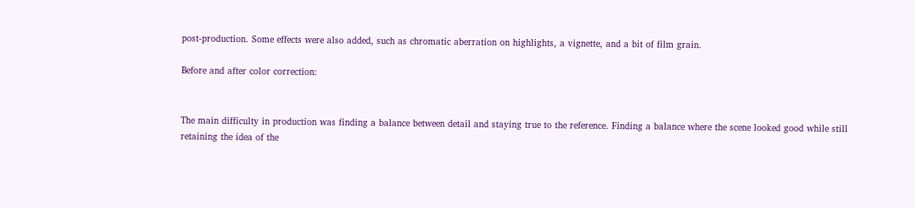post-production. Some effects were also added, such as chromatic aberration on highlights, a vignette, and a bit of film grain.

Before and after color correction:


The main difficulty in production was finding a balance between detail and staying true to the reference. Finding a balance where the scene looked good while still retaining the idea of the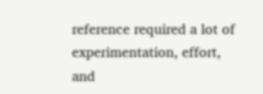reference required a lot of experimentation, effort, and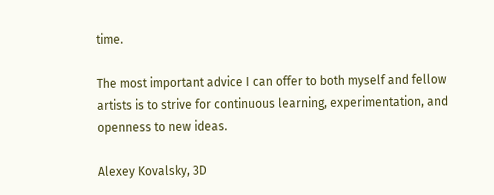time.

The most important advice I can offer to both myself and fellow artists is to strive for continuous learning, experimentation, and openness to new ideas.

Alexey Kovalsky, 3D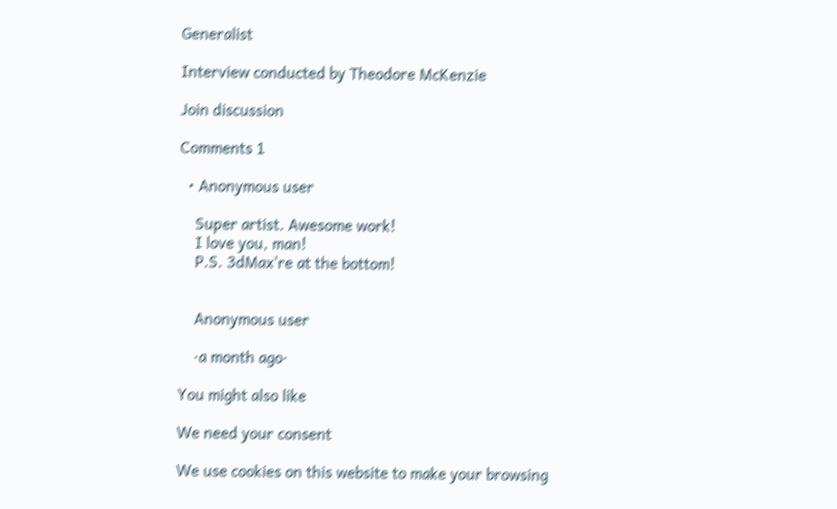Generalist

Interview conducted by Theodore McKenzie

Join discussion

Comments 1

  • Anonymous user

    Super artist. Awesome work!
    I love you, man!
    P.S. 3dMax're at the bottom!


    Anonymous user

    ·a month ago·

You might also like

We need your consent

We use cookies on this website to make your browsing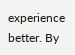experience better. By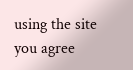using the site you agree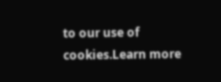to our use of cookies.Learn more